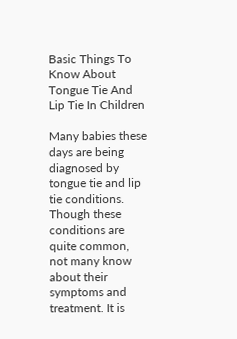Basic Things To Know About Tongue Tie And Lip Tie In Children

Many babies these days are being diagnosed by tongue tie and lip tie conditions. Though these conditions are quite common, not many know about their symptoms and treatment. It is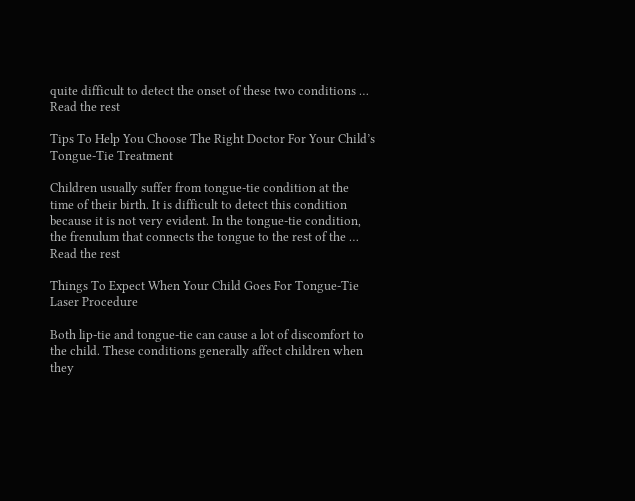quite difficult to detect the onset of these two conditions … Read the rest

Tips To Help You Choose The Right Doctor For Your Child’s Tongue-Tie Treatment

Children usually suffer from tongue-tie condition at the time of their birth. It is difficult to detect this condition because it is not very evident. In the tongue-tie condition, the frenulum that connects the tongue to the rest of the … Read the rest

Things To Expect When Your Child Goes For Tongue-Tie Laser Procedure

Both lip-tie and tongue-tie can cause a lot of discomfort to the child. These conditions generally affect children when they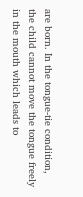are born. In the tongue-tie condition, the child cannot move the tongue freely in the mouth which leads to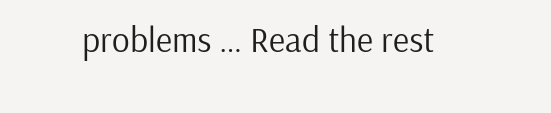problems … Read the rest